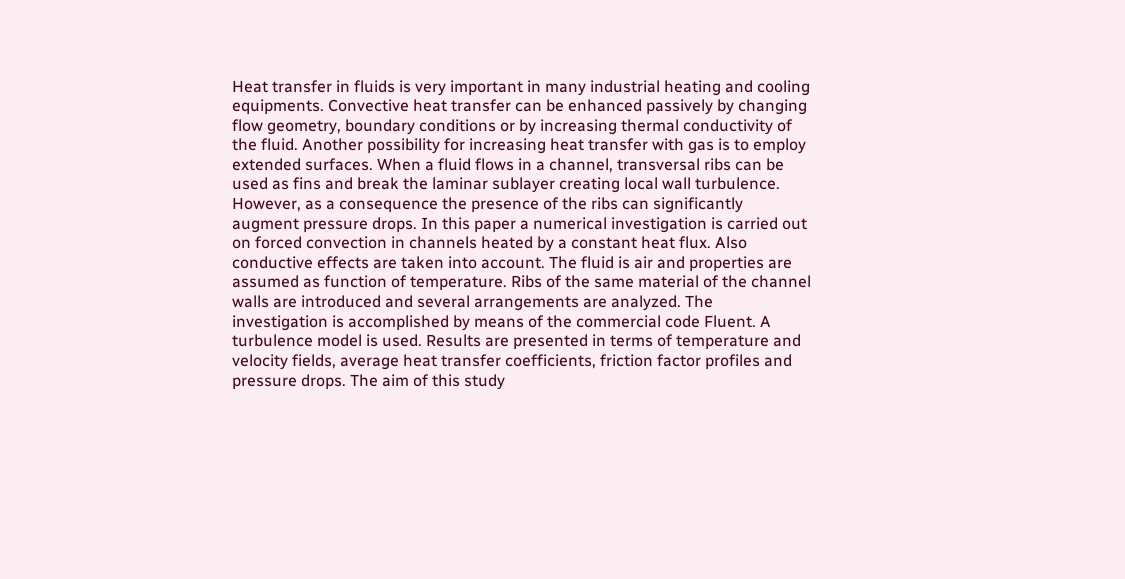Heat transfer in fluids is very important in many industrial heating and cooling equipments. Convective heat transfer can be enhanced passively by changing flow geometry, boundary conditions or by increasing thermal conductivity of the fluid. Another possibility for increasing heat transfer with gas is to employ extended surfaces. When a fluid flows in a channel, transversal ribs can be used as fins and break the laminar sublayer creating local wall turbulence. However, as a consequence the presence of the ribs can significantly augment pressure drops. In this paper a numerical investigation is carried out on forced convection in channels heated by a constant heat flux. Also conductive effects are taken into account. The fluid is air and properties are assumed as function of temperature. Ribs of the same material of the channel walls are introduced and several arrangements are analyzed. The investigation is accomplished by means of the commercial code Fluent. A turbulence model is used. Results are presented in terms of temperature and velocity fields, average heat transfer coefficients, friction factor profiles and pressure drops. The aim of this study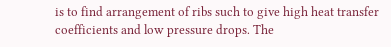is to find arrangement of ribs such to give high heat transfer coefficients and low pressure drops. The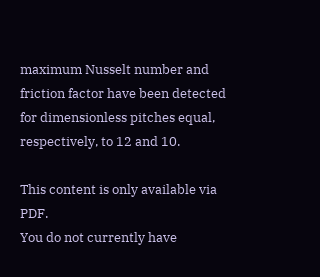maximum Nusselt number and friction factor have been detected for dimensionless pitches equal, respectively, to 12 and 10.

This content is only available via PDF.
You do not currently have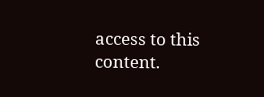access to this content.